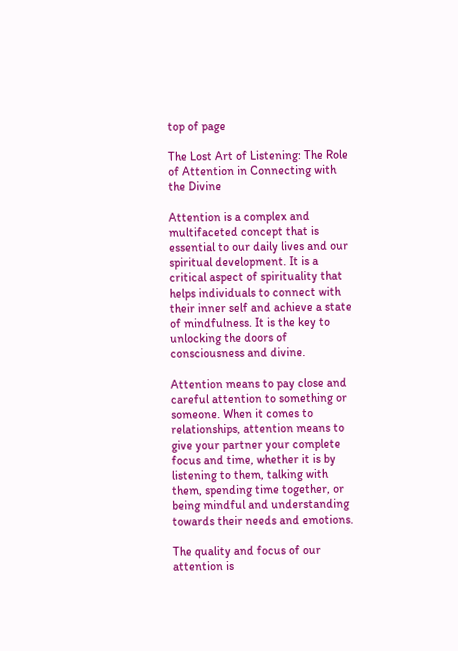top of page

The Lost Art of Listening: The Role of Attention in Connecting with the Divine

Attention is a complex and multifaceted concept that is essential to our daily lives and our spiritual development. It is a critical aspect of spirituality that helps individuals to connect with their inner self and achieve a state of mindfulness. It is the key to unlocking the doors of consciousness and divine.

Attention means to pay close and careful attention to something or someone. When it comes to relationships, attention means to give your partner your complete focus and time, whether it is by listening to them, talking with them, spending time together, or being mindful and understanding towards their needs and emotions.

The quality and focus of our attention is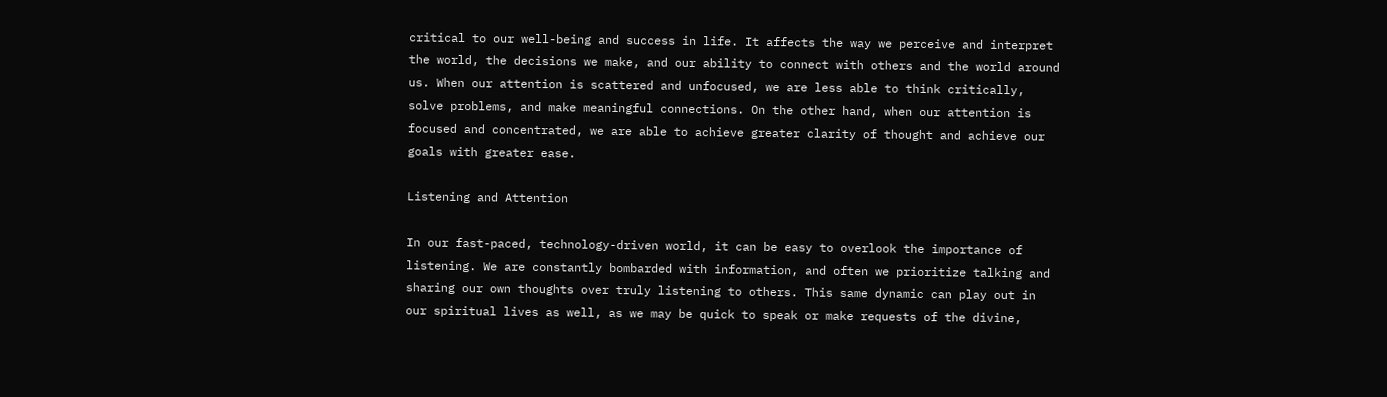critical to our well-being and success in life. It affects the way we perceive and interpret the world, the decisions we make, and our ability to connect with others and the world around us. When our attention is scattered and unfocused, we are less able to think critically, solve problems, and make meaningful connections. On the other hand, when our attention is focused and concentrated, we are able to achieve greater clarity of thought and achieve our goals with greater ease.

Listening and Attention

In our fast-paced, technology-driven world, it can be easy to overlook the importance of listening. We are constantly bombarded with information, and often we prioritize talking and sharing our own thoughts over truly listening to others. This same dynamic can play out in our spiritual lives as well, as we may be quick to speak or make requests of the divine,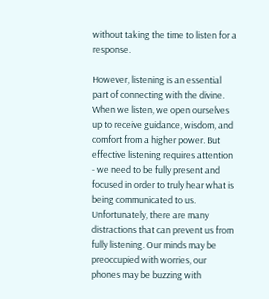without taking the time to listen for a response.

However, listening is an essential part of connecting with the divine. When we listen, we open ourselves up to receive guidance, wisdom, and comfort from a higher power. But effective listening requires attention - we need to be fully present and focused in order to truly hear what is being communicated to us. Unfortunately, there are many distractions that can prevent us from fully listening. Our minds may be preoccupied with worries, our phones may be buzzing with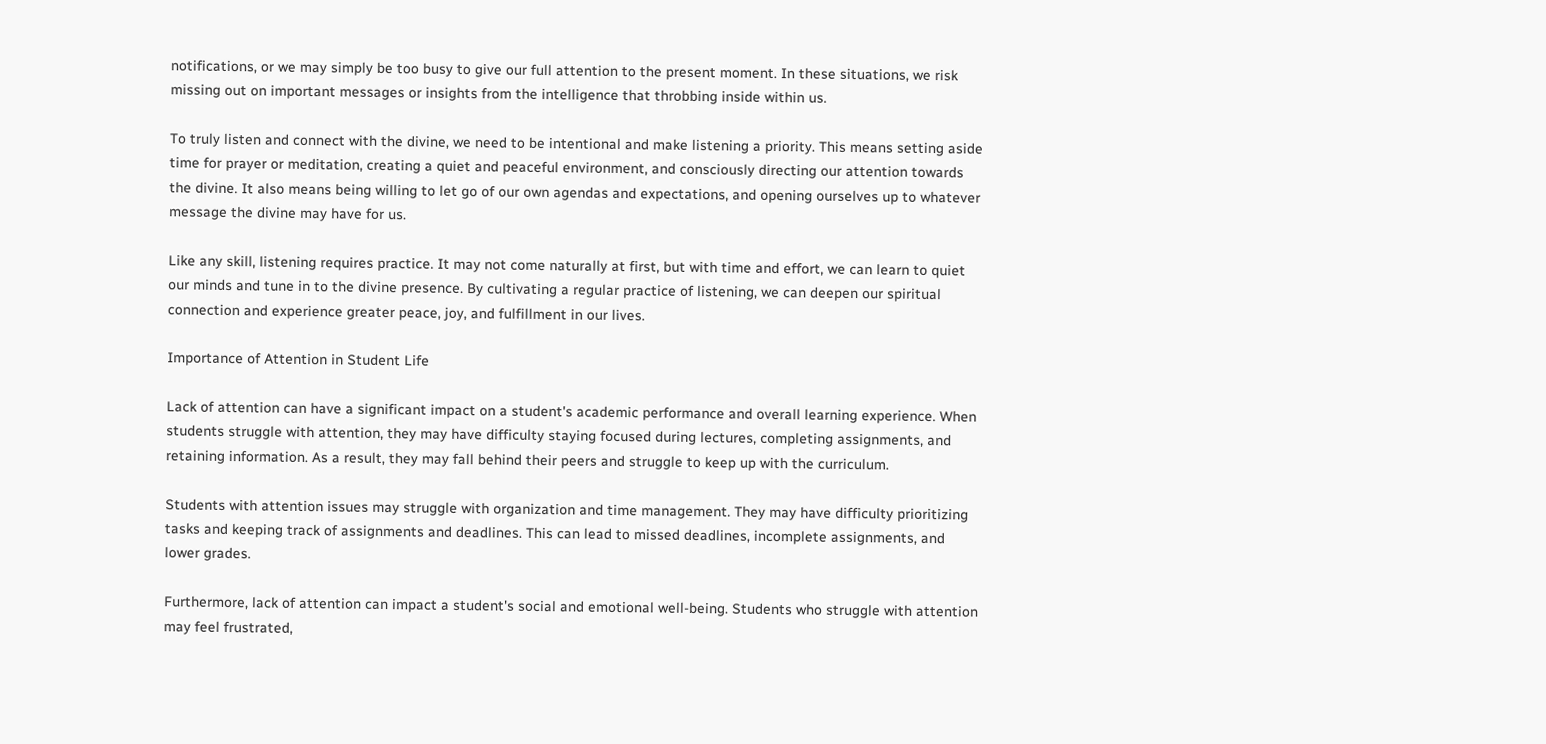notifications, or we may simply be too busy to give our full attention to the present moment. In these situations, we risk missing out on important messages or insights from the intelligence that throbbing inside within us.

To truly listen and connect with the divine, we need to be intentional and make listening a priority. This means setting aside time for prayer or meditation, creating a quiet and peaceful environment, and consciously directing our attention towards the divine. It also means being willing to let go of our own agendas and expectations, and opening ourselves up to whatever message the divine may have for us.

Like any skill, listening requires practice. It may not come naturally at first, but with time and effort, we can learn to quiet our minds and tune in to the divine presence. By cultivating a regular practice of listening, we can deepen our spiritual connection and experience greater peace, joy, and fulfillment in our lives.

Importance of Attention in Student Life

Lack of attention can have a significant impact on a student's academic performance and overall learning experience. When students struggle with attention, they may have difficulty staying focused during lectures, completing assignments, and retaining information. As a result, they may fall behind their peers and struggle to keep up with the curriculum.

Students with attention issues may struggle with organization and time management. They may have difficulty prioritizing tasks and keeping track of assignments and deadlines. This can lead to missed deadlines, incomplete assignments, and lower grades.

Furthermore, lack of attention can impact a student's social and emotional well-being. Students who struggle with attention may feel frustrated,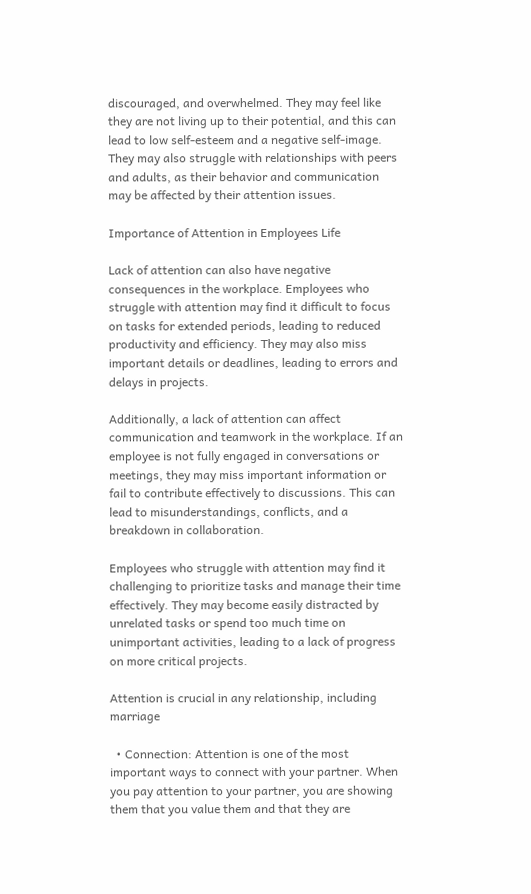discouraged, and overwhelmed. They may feel like they are not living up to their potential, and this can lead to low self-esteem and a negative self-image. They may also struggle with relationships with peers and adults, as their behavior and communication may be affected by their attention issues.

Importance of Attention in Employees Life

Lack of attention can also have negative consequences in the workplace. Employees who struggle with attention may find it difficult to focus on tasks for extended periods, leading to reduced productivity and efficiency. They may also miss important details or deadlines, leading to errors and delays in projects.

Additionally, a lack of attention can affect communication and teamwork in the workplace. If an employee is not fully engaged in conversations or meetings, they may miss important information or fail to contribute effectively to discussions. This can lead to misunderstandings, conflicts, and a breakdown in collaboration.

Employees who struggle with attention may find it challenging to prioritize tasks and manage their time effectively. They may become easily distracted by unrelated tasks or spend too much time on unimportant activities, leading to a lack of progress on more critical projects.

Attention is crucial in any relationship, including marriage

  • Connection: Attention is one of the most important ways to connect with your partner. When you pay attention to your partner, you are showing them that you value them and that they are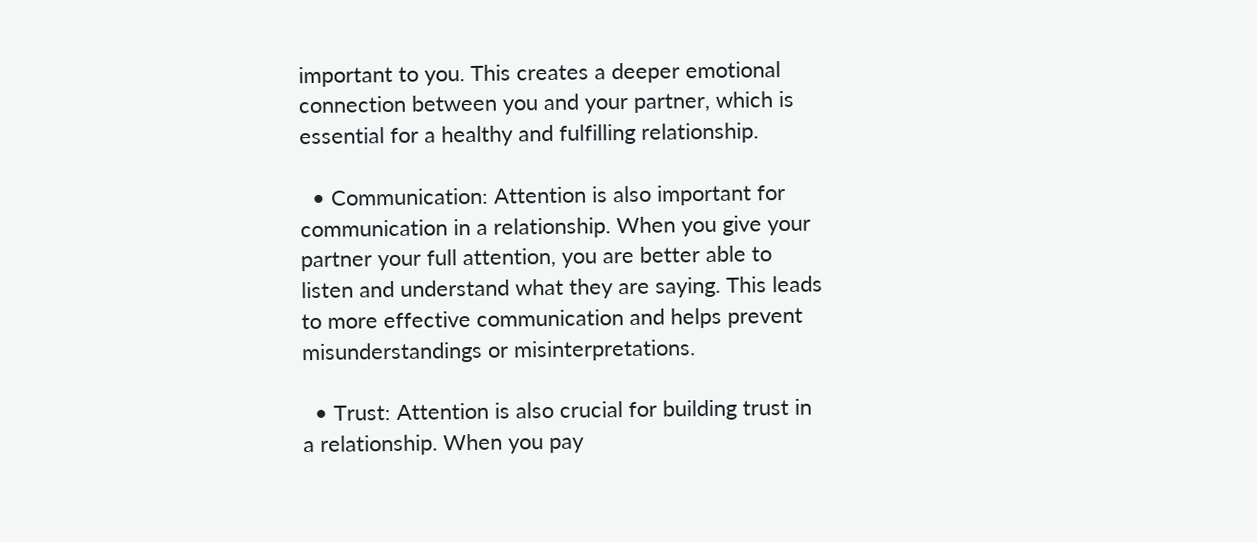important to you. This creates a deeper emotional connection between you and your partner, which is essential for a healthy and fulfilling relationship.

  • Communication: Attention is also important for communication in a relationship. When you give your partner your full attention, you are better able to listen and understand what they are saying. This leads to more effective communication and helps prevent misunderstandings or misinterpretations.

  • Trust: Attention is also crucial for building trust in a relationship. When you pay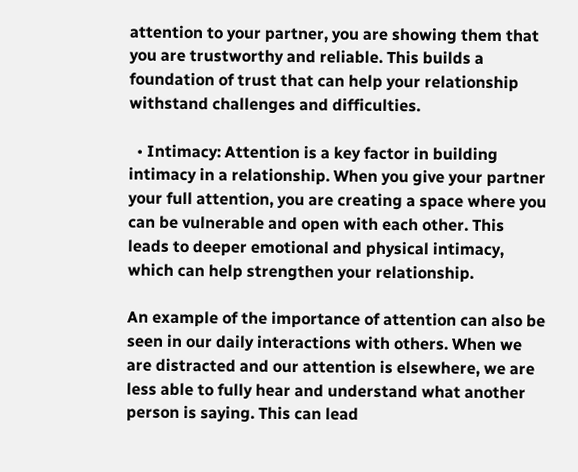attention to your partner, you are showing them that you are trustworthy and reliable. This builds a foundation of trust that can help your relationship withstand challenges and difficulties.

  • Intimacy: Attention is a key factor in building intimacy in a relationship. When you give your partner your full attention, you are creating a space where you can be vulnerable and open with each other. This leads to deeper emotional and physical intimacy, which can help strengthen your relationship.

An example of the importance of attention can also be seen in our daily interactions with others. When we are distracted and our attention is elsewhere, we are less able to fully hear and understand what another person is saying. This can lead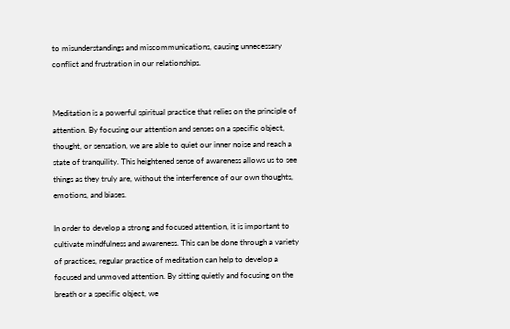to misunderstandings and miscommunications, causing unnecessary conflict and frustration in our relationships.


Meditation is a powerful spiritual practice that relies on the principle of attention. By focusing our attention and senses on a specific object, thought, or sensation, we are able to quiet our inner noise and reach a state of tranquility. This heightened sense of awareness allows us to see things as they truly are, without the interference of our own thoughts, emotions, and biases.

In order to develop a strong and focused attention, it is important to cultivate mindfulness and awareness. This can be done through a variety of practices, regular practice of meditation can help to develop a focused and unmoved attention. By sitting quietly and focusing on the breath or a specific object, we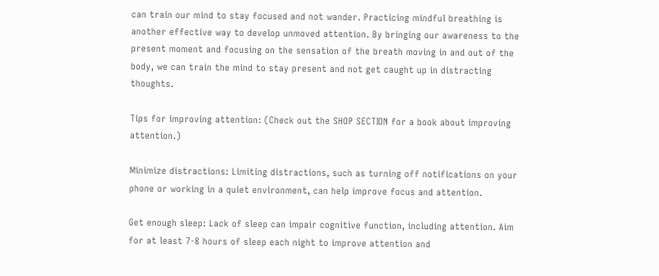can train our mind to stay focused and not wander. Practicing mindful breathing is another effective way to develop unmoved attention. By bringing our awareness to the present moment and focusing on the sensation of the breath moving in and out of the body, we can train the mind to stay present and not get caught up in distracting thoughts.

Tips for improving attention: (Check out the SHOP SECTION for a book about improving attention.)

Minimize distractions: Limiting distractions, such as turning off notifications on your phone or working in a quiet environment, can help improve focus and attention.

Get enough sleep: Lack of sleep can impair cognitive function, including attention. Aim for at least 7-8 hours of sleep each night to improve attention and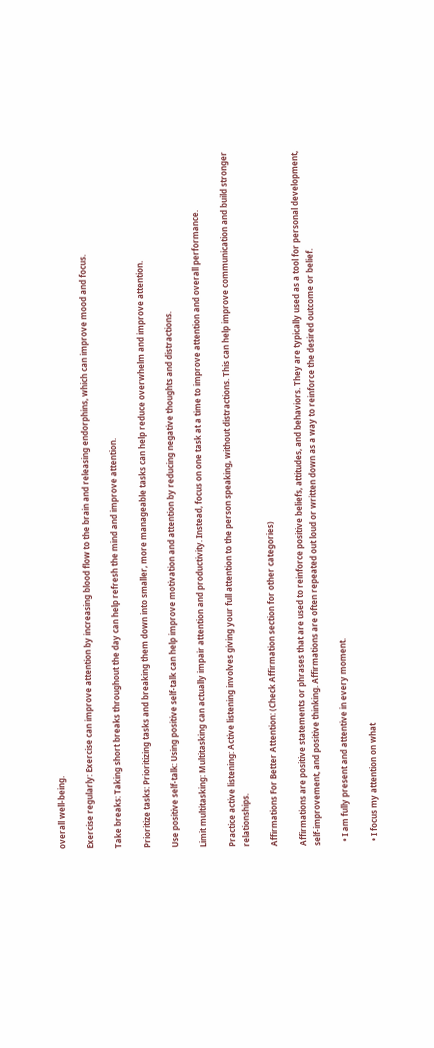overall well-being.

Exercise regularly: Exercise can improve attention by increasing blood flow to the brain and releasing endorphins, which can improve mood and focus.

Take breaks: Taking short breaks throughout the day can help refresh the mind and improve attention.

Prioritize tasks: Prioritizing tasks and breaking them down into smaller, more manageable tasks can help reduce overwhelm and improve attention.

Use positive self-talk: Using positive self-talk can help improve motivation and attention by reducing negative thoughts and distractions.

Limit multitasking: Multitasking can actually impair attention and productivity. Instead, focus on one task at a time to improve attention and overall performance.

Practice active listening: Active listening involves giving your full attention to the person speaking, without distractions. This can help improve communication and build stronger relationships.

Affirmations For Better Attention: (Check Affirmation section for other categories)

Affirmations are positive statements or phrases that are used to reinforce positive beliefs, attitudes, and behaviors. They are typically used as a tool for personal development, self-improvement, and positive thinking. Affirmations are often repeated out loud or written down as a way to reinforce the desired outcome or belief.

  • I am fully present and attentive in every moment.

  • I focus my attention on what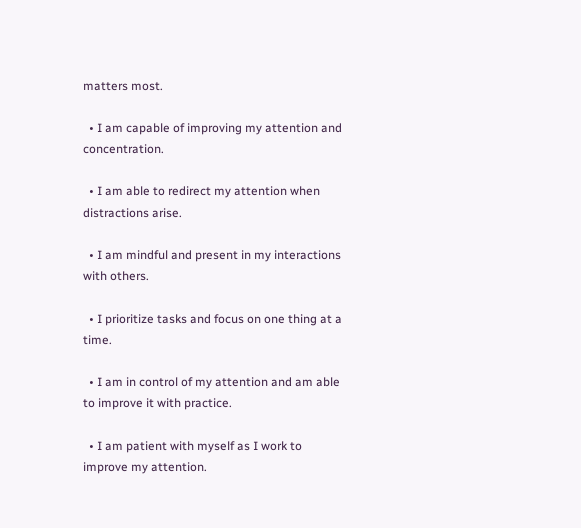matters most.

  • I am capable of improving my attention and concentration.

  • I am able to redirect my attention when distractions arise.

  • I am mindful and present in my interactions with others.

  • I prioritize tasks and focus on one thing at a time.

  • I am in control of my attention and am able to improve it with practice.

  • I am patient with myself as I work to improve my attention.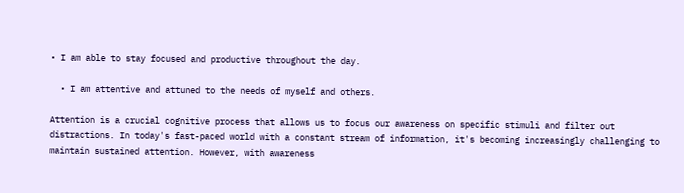• I am able to stay focused and productive throughout the day.

  • I am attentive and attuned to the needs of myself and others.

Attention is a crucial cognitive process that allows us to focus our awareness on specific stimuli and filter out distractions. In today's fast-paced world with a constant stream of information, it's becoming increasingly challenging to maintain sustained attention. However, with awareness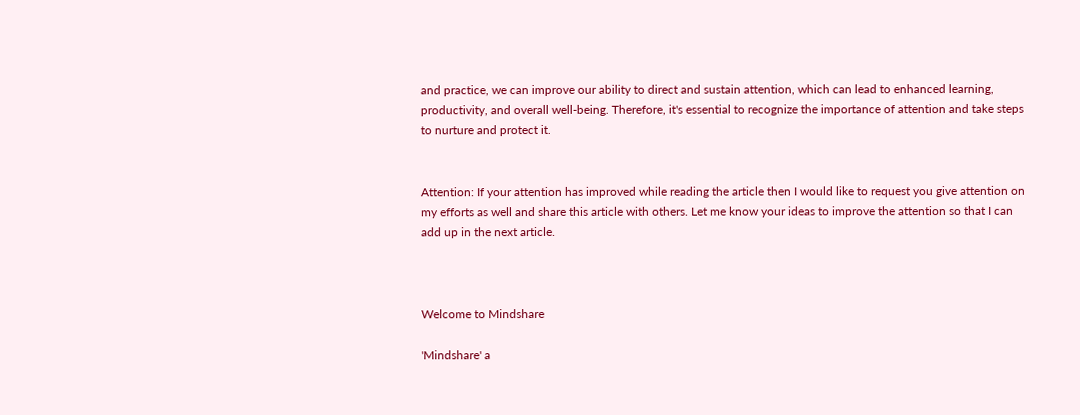and practice, we can improve our ability to direct and sustain attention, which can lead to enhanced learning, productivity, and overall well-being. Therefore, it's essential to recognize the importance of attention and take steps to nurture and protect it.


Attention: If your attention has improved while reading the article then I would like to request you give attention on my efforts as well and share this article with others. Let me know your ideas to improve the attention so that I can add up in the next article.



Welcome to Mindshare

'Mindshare' a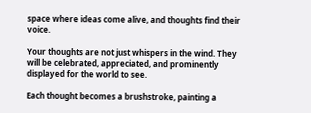space where ideas come alive, and thoughts find their voice.

Your thoughts are not just whispers in the wind. They will be celebrated, appreciated, and prominently displayed for the world to see.

Each thought becomes a brushstroke, painting a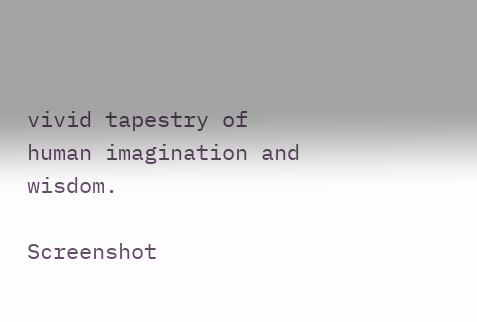vivid tapestry of human imagination and wisdom.

Screenshot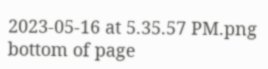2023-05-16 at 5.35.57 PM.png
bottom of page